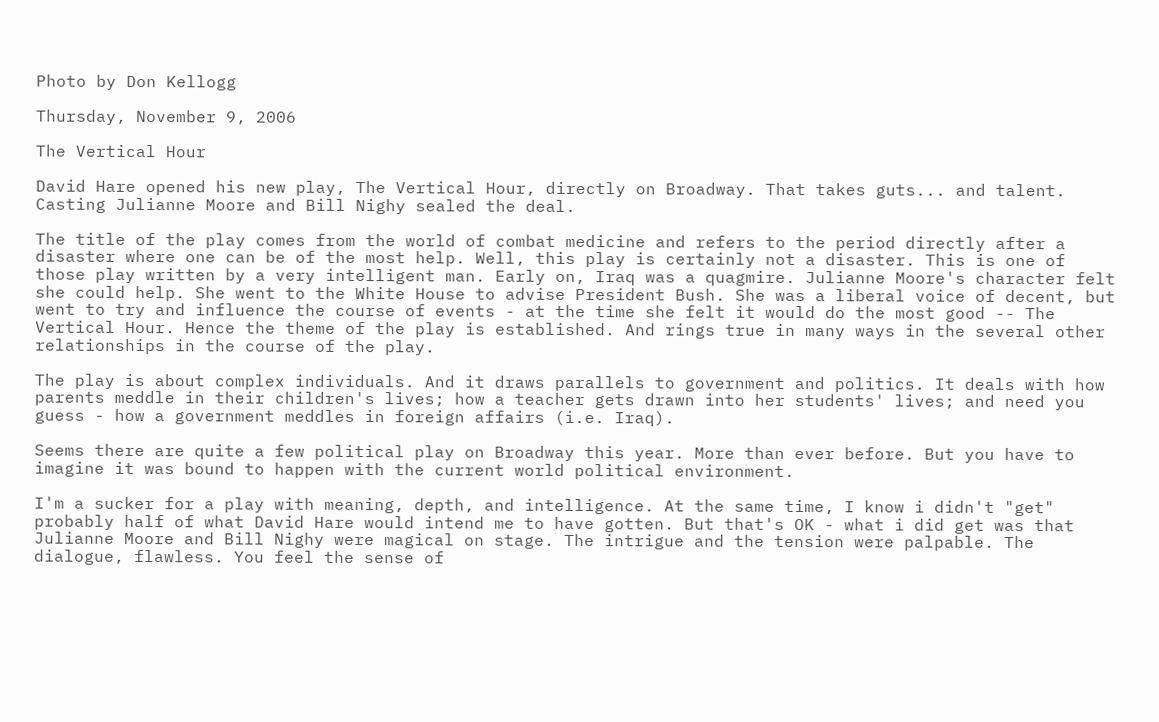Photo by Don Kellogg

Thursday, November 9, 2006

The Vertical Hour

David Hare opened his new play, The Vertical Hour, directly on Broadway. That takes guts... and talent. Casting Julianne Moore and Bill Nighy sealed the deal.

The title of the play comes from the world of combat medicine and refers to the period directly after a disaster where one can be of the most help. Well, this play is certainly not a disaster. This is one of those play written by a very intelligent man. Early on, Iraq was a quagmire. Julianne Moore's character felt she could help. She went to the White House to advise President Bush. She was a liberal voice of decent, but went to try and influence the course of events - at the time she felt it would do the most good -- The Vertical Hour. Hence the theme of the play is established. And rings true in many ways in the several other relationships in the course of the play.

The play is about complex individuals. And it draws parallels to government and politics. It deals with how parents meddle in their children's lives; how a teacher gets drawn into her students' lives; and need you guess - how a government meddles in foreign affairs (i.e. Iraq).

Seems there are quite a few political play on Broadway this year. More than ever before. But you have to imagine it was bound to happen with the current world political environment.

I'm a sucker for a play with meaning, depth, and intelligence. At the same time, I know i didn't "get" probably half of what David Hare would intend me to have gotten. But that's OK - what i did get was that Julianne Moore and Bill Nighy were magical on stage. The intrigue and the tension were palpable. The dialogue, flawless. You feel the sense of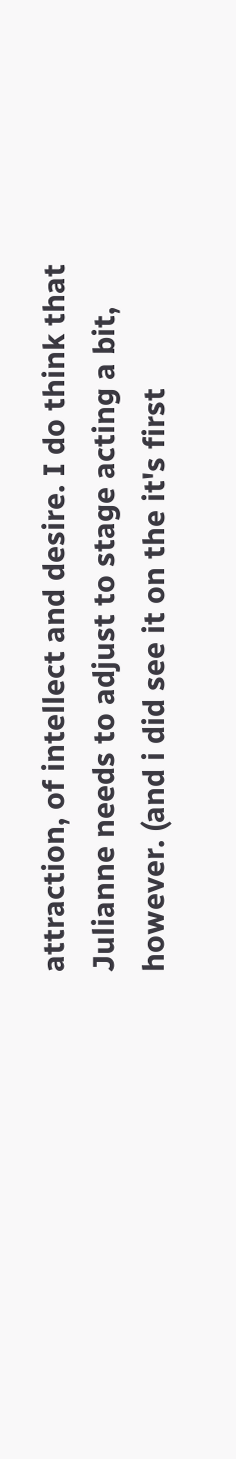attraction, of intellect and desire. I do think that Julianne needs to adjust to stage acting a bit, however. (and i did see it on the it's first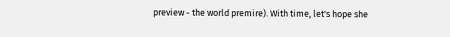preview - the world premire). With time, let's hope she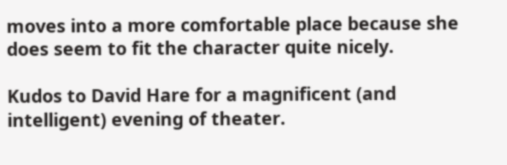moves into a more comfortable place because she does seem to fit the character quite nicely.

Kudos to David Hare for a magnificent (and intelligent) evening of theater.